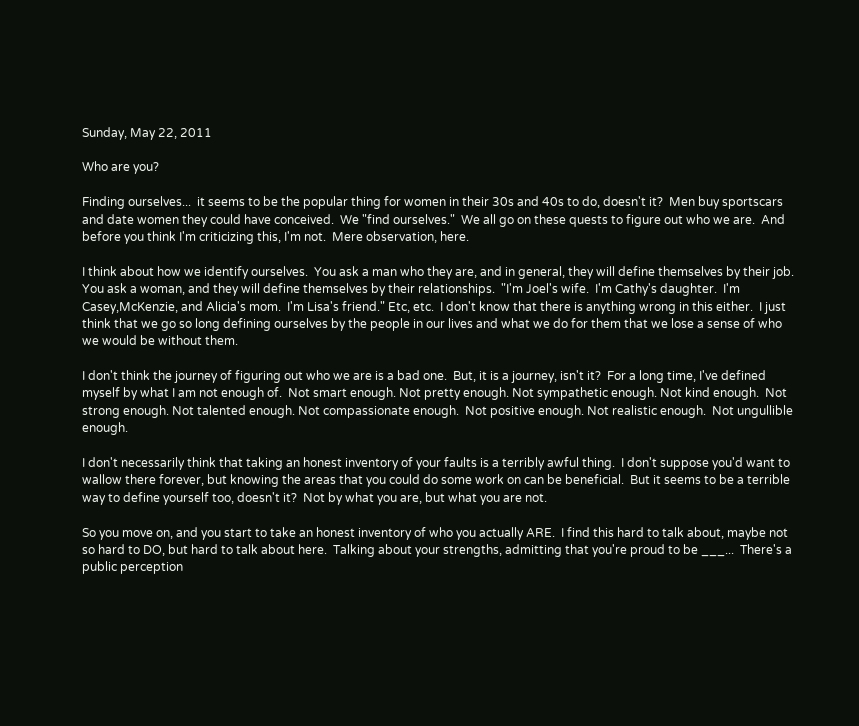Sunday, May 22, 2011

Who are you?

Finding ourselves...  it seems to be the popular thing for women in their 30s and 40s to do, doesn't it?  Men buy sportscars and date women they could have conceived.  We "find ourselves."  We all go on these quests to figure out who we are.  And before you think I'm criticizing this, I'm not.  Mere observation, here.

I think about how we identify ourselves.  You ask a man who they are, and in general, they will define themselves by their job.  You ask a woman, and they will define themselves by their relationships.  "I'm Joel's wife.  I'm Cathy's daughter.  I'm Casey,McKenzie, and Alicia's mom.  I'm Lisa's friend." Etc, etc.  I don't know that there is anything wrong in this either.  I just think that we go so long defining ourselves by the people in our lives and what we do for them that we lose a sense of who we would be without them.

I don't think the journey of figuring out who we are is a bad one.  But, it is a journey, isn't it?  For a long time, I've defined myself by what I am not enough of.  Not smart enough. Not pretty enough. Not sympathetic enough. Not kind enough.  Not strong enough. Not talented enough. Not compassionate enough.  Not positive enough. Not realistic enough.  Not ungullible enough.

I don't necessarily think that taking an honest inventory of your faults is a terribly awful thing.  I don't suppose you'd want to wallow there forever, but knowing the areas that you could do some work on can be beneficial.  But it seems to be a terrible way to define yourself too, doesn't it?  Not by what you are, but what you are not.

So you move on, and you start to take an honest inventory of who you actually ARE.  I find this hard to talk about, maybe not so hard to DO, but hard to talk about here.  Talking about your strengths, admitting that you're proud to be ___...  There's a public perception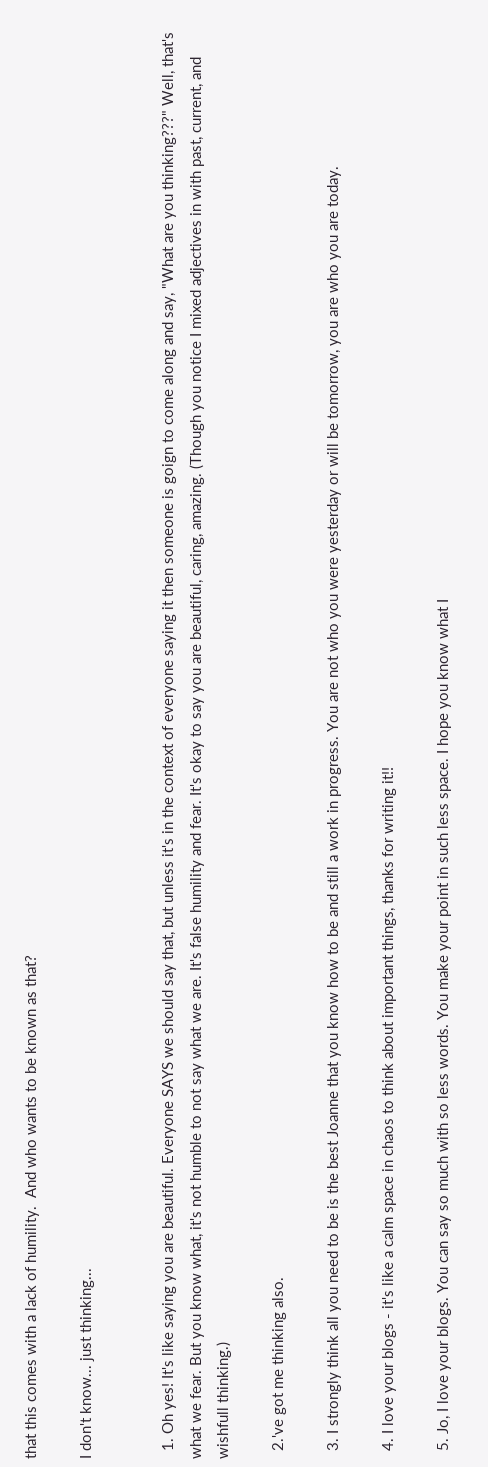that this comes with a lack of humility.  And who wants to be known as that?

I don't know... just thinking...


  1. Oh yes! It's like saying you are beautiful. Everyone SAYS we should say that, but unless it's in the context of everyone saying it then someone is goign to come along and say, "What are you thinking???" Well, that's what we fear. But you know what, it's not humble to not say what we are. It's false humility and fear. It's okay to say you are beautiful, caring, amazing. (Though you notice I mixed adjectives in with past, current, and wishfull thinking.)

  2.'ve got me thinking also.

  3. I strongly think all you need to be is the best Joanne that you know how to be and still a work in progress. You are not who you were yesterday or will be tomorrow, you are who you are today.

  4. I love your blogs - it's like a calm space in chaos to think about important things, thanks for writing it!!

  5. Jo, I love your blogs. You can say so much with so less words. You make your point in such less space. I hope you know what I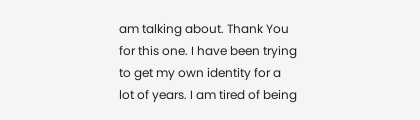am talking about. Thank You for this one. I have been trying to get my own identity for a lot of years. I am tired of being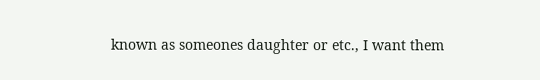known as someones daughter or etc., I want them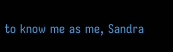to know me as me, Sandra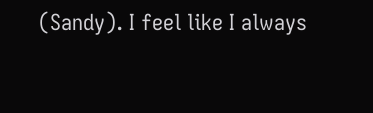(Sandy). I feel like I always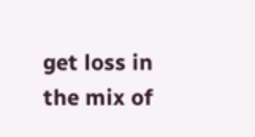get loss in the mix of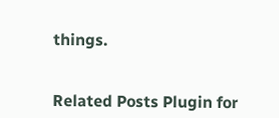things.


Related Posts Plugin for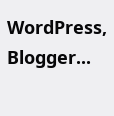WordPress, Blogger...